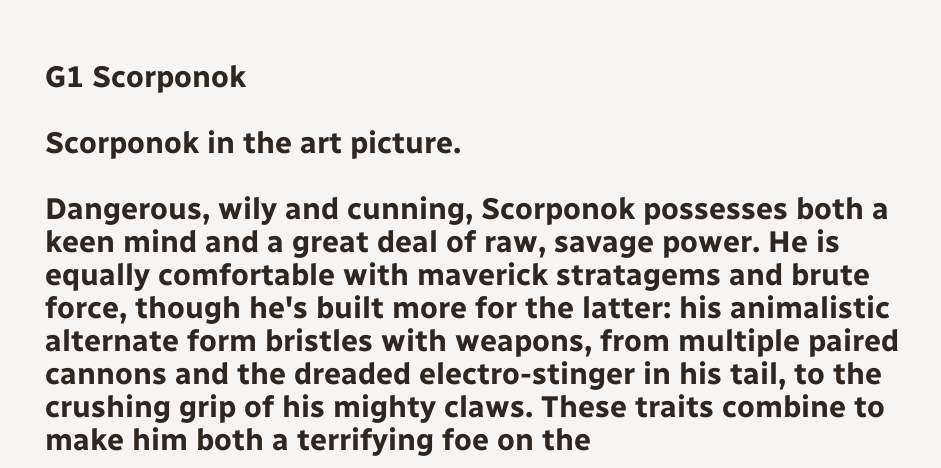G1 Scorponok

Scorponok in the art picture.

Dangerous, wily and cunning, Scorponok possesses both a keen mind and a great deal of raw, savage power. He is equally comfortable with maverick stratagems and brute force, though he's built more for the latter: his animalistic alternate form bristles with weapons, from multiple paired cannons and the dreaded electro-stinger in his tail, to the crushing grip of his mighty claws. These traits combine to make him both a terrifying foe on the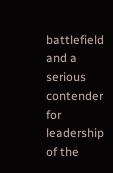battlefield and a serious contender for leadership of the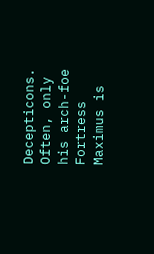Decepticons. Often, only his arch-foe Fortress Maximus is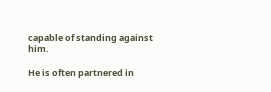capable of standing against him.

He is often partnered in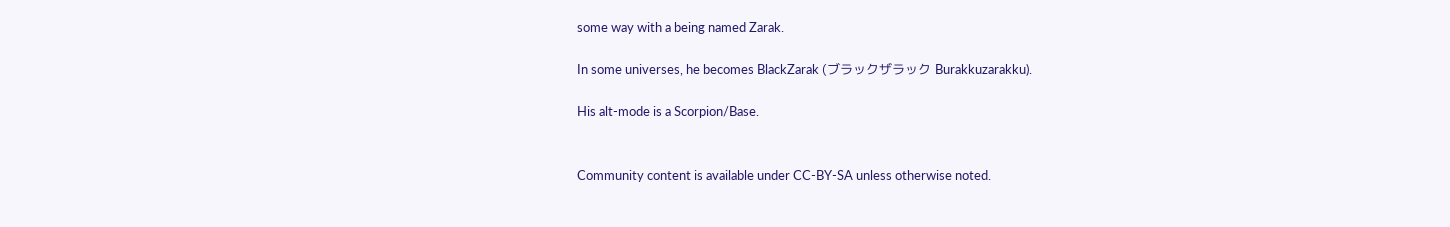some way with a being named Zarak.

In some universes, he becomes BlackZarak (ブラックザラック Burakkuzarakku).

His alt-mode is a Scorpion/Base.


Community content is available under CC-BY-SA unless otherwise noted.